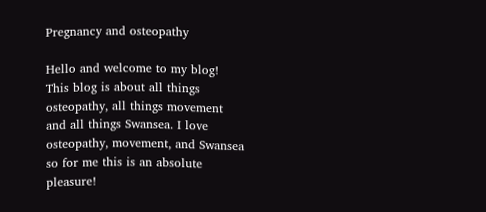Pregnancy and osteopathy

Hello and welcome to my blog! This blog is about all things osteopathy, all things movement and all things Swansea. I love osteopathy, movement, and Swansea so for me this is an absolute pleasure!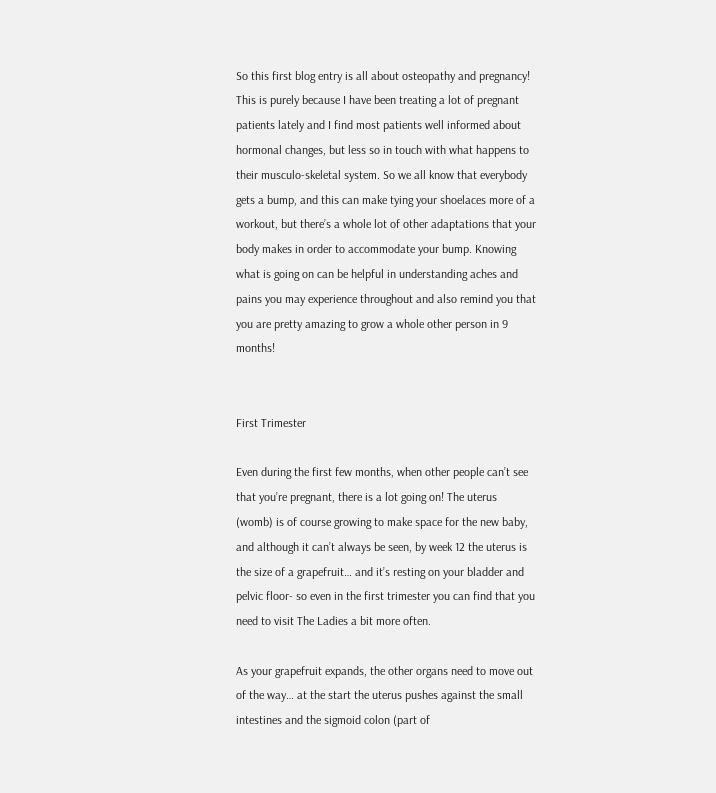So this first blog entry is all about osteopathy and pregnancy! This is purely because I have been treating a lot of pregnant patients lately and I find most patients well informed about hormonal changes, but less so in touch with what happens to their musculo-skeletal system. So we all know that everybody gets a bump, and this can make tying your shoelaces more of a workout, but there’s a whole lot of other adaptations that your body makes in order to accommodate your bump. Knowing what is going on can be helpful in understanding aches and pains you may experience throughout and also remind you that you are pretty amazing to grow a whole other person in 9 months!


First Trimester

Even during the first few months, when other people can’t see that you’re pregnant, there is a lot going on! The uterus (womb) is of course growing to make space for the new baby, and although it can’t always be seen, by week 12 the uterus is the size of a grapefruit… and it’s resting on your bladder and pelvic floor- so even in the first trimester you can find that you need to visit The Ladies a bit more often.

As your grapefruit expands, the other organs need to move out of the way… at the start the uterus pushes against the small intestines and the sigmoid colon (part of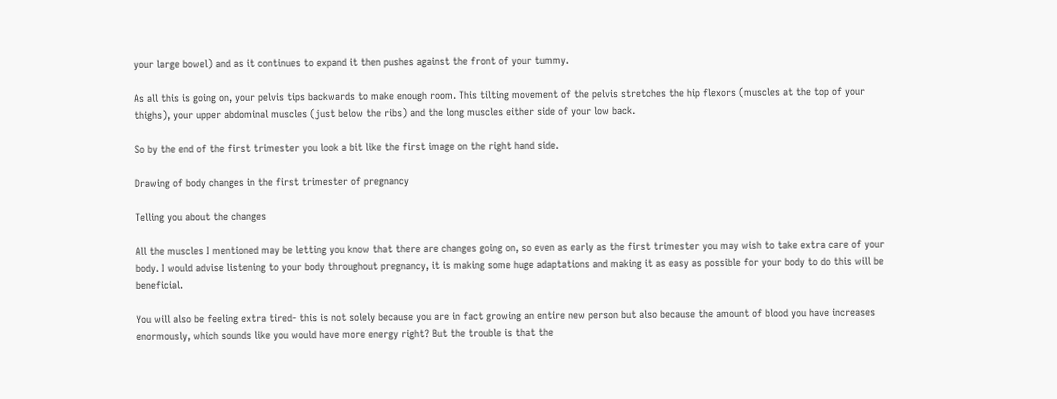your large bowel) and as it continues to expand it then pushes against the front of your tummy.

As all this is going on, your pelvis tips backwards to make enough room. This tilting movement of the pelvis stretches the hip flexors (muscles at the top of your thighs), your upper abdominal muscles (just below the ribs) and the long muscles either side of your low back.

So by the end of the first trimester you look a bit like the first image on the right hand side.

Drawing of body changes in the first trimester of pregnancy

Telling you about the changes

All the muscles I mentioned may be letting you know that there are changes going on, so even as early as the first trimester you may wish to take extra care of your body. I would advise listening to your body throughout pregnancy, it is making some huge adaptations and making it as easy as possible for your body to do this will be beneficial.

You will also be feeling extra tired- this is not solely because you are in fact growing an entire new person but also because the amount of blood you have increases enormously, which sounds like you would have more energy right? But the trouble is that the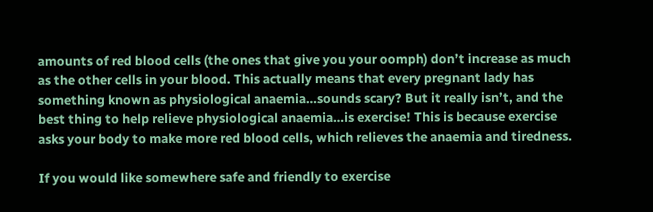amounts of red blood cells (the ones that give you your oomph) don’t increase as much as the other cells in your blood. This actually means that every pregnant lady has something known as physiological anaemia…sounds scary? But it really isn’t, and the best thing to help relieve physiological anaemia…is exercise! This is because exercise asks your body to make more red blood cells, which relieves the anaemia and tiredness.

If you would like somewhere safe and friendly to exercise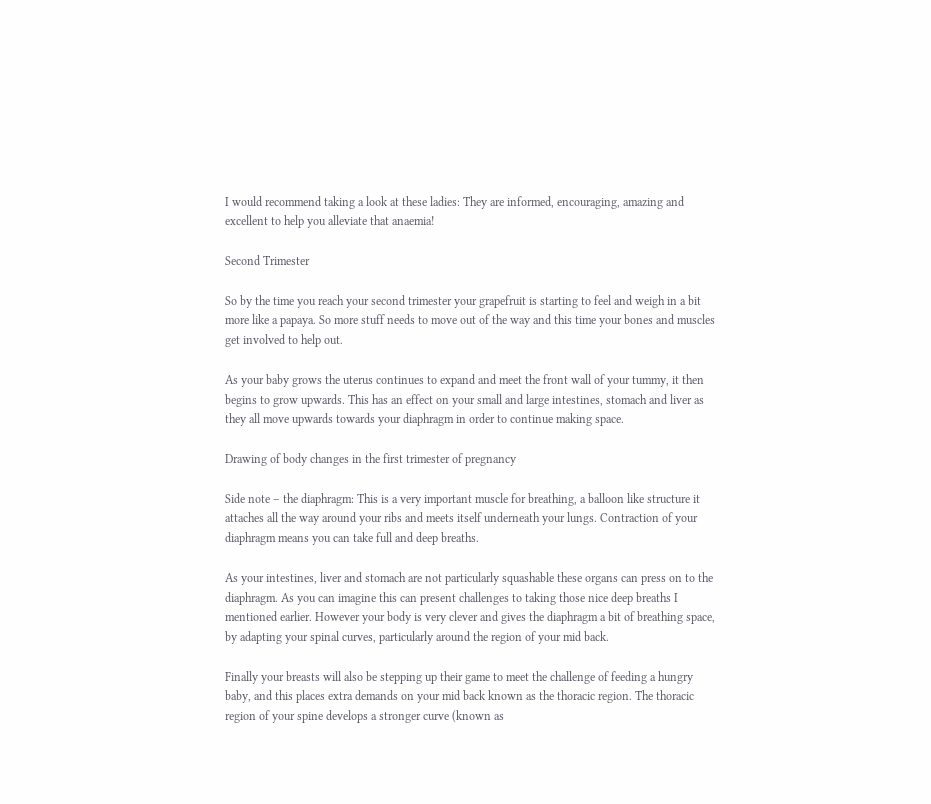I would recommend taking a look at these ladies: They are informed, encouraging, amazing and excellent to help you alleviate that anaemia!

Second Trimester

So by the time you reach your second trimester your grapefruit is starting to feel and weigh in a bit more like a papaya. So more stuff needs to move out of the way and this time your bones and muscles get involved to help out.

As your baby grows the uterus continues to expand and meet the front wall of your tummy, it then begins to grow upwards. This has an effect on your small and large intestines, stomach and liver as they all move upwards towards your diaphragm in order to continue making space.

Drawing of body changes in the first trimester of pregnancy

Side note – the diaphragm: This is a very important muscle for breathing, a balloon like structure it attaches all the way around your ribs and meets itself underneath your lungs. Contraction of your diaphragm means you can take full and deep breaths.

As your intestines, liver and stomach are not particularly squashable these organs can press on to the diaphragm. As you can imagine this can present challenges to taking those nice deep breaths I mentioned earlier. However your body is very clever and gives the diaphragm a bit of breathing space, by adapting your spinal curves, particularly around the region of your mid back.

Finally your breasts will also be stepping up their game to meet the challenge of feeding a hungry baby, and this places extra demands on your mid back known as the thoracic region. The thoracic region of your spine develops a stronger curve (known as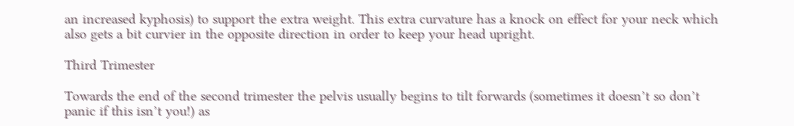an increased kyphosis) to support the extra weight. This extra curvature has a knock on effect for your neck which also gets a bit curvier in the opposite direction in order to keep your head upright.

Third Trimester

Towards the end of the second trimester the pelvis usually begins to tilt forwards (sometimes it doesn’t so don’t panic if this isn’t you!) as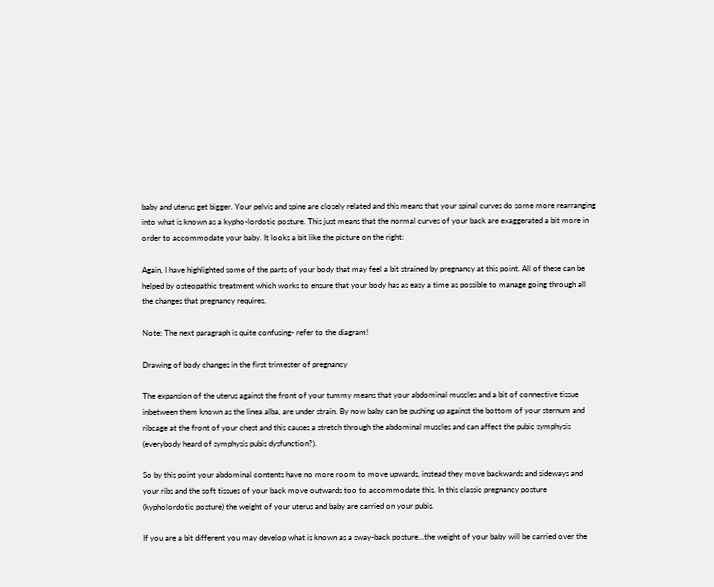baby and uterus get bigger. Your pelvis and spine are closely related and this means that your spinal curves do some more rearranging into what is known as a kypho-lordotic posture. This just means that the normal curves of your back are exaggerated a bit more in order to accommodate your baby. It looks a bit like the picture on the right:

Again, I have highlighted some of the parts of your body that may feel a bit strained by pregnancy at this point. All of these can be helped by osteopathic treatment which works to ensure that your body has as easy a time as possible to manage going through all the changes that pregnancy requires.

Note: The next paragraph is quite confusing- refer to the diagram!

Drawing of body changes in the first trimester of pregnancy

The expansion of the uterus against the front of your tummy means that your abdominal muscles and a bit of connective tissue inbetween them known as the linea alba, are under strain. By now baby can be pushing up against the bottom of your sternum and ribcage at the front of your chest and this causes a stretch through the abdominal muscles and can affect the pubic symphysis (everybody heard of symphysis pubis dysfunction?).

So by this point your abdominal contents have no more room to move upwards, instead they move backwards and sideways and your ribs and the soft tissues of your back move outwards too to accommodate this. In this classic pregnancy posture (kypholordotic posture) the weight of your uterus and baby are carried on your pubis.

If you are a bit different you may develop what is known as a sway-back posture…the weight of your baby will be carried over the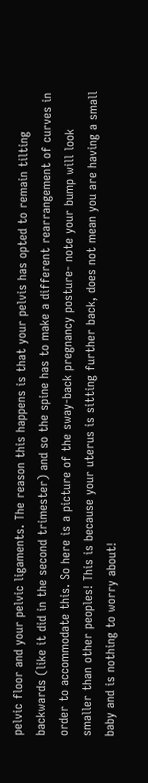pelvic floor and your pelvic ligaments. The reason this happens is that your pelvis has opted to remain tilting backwards (like it did in the second trimester) and so the spine has to make a different rearrangement of curves in order to accommodate this. So here is a picture of the sway-back pregnancy posture- note your bump will look smaller than other peoples! This is because your uterus is sitting further back, does not mean you are having a small baby and is nothing to worry about!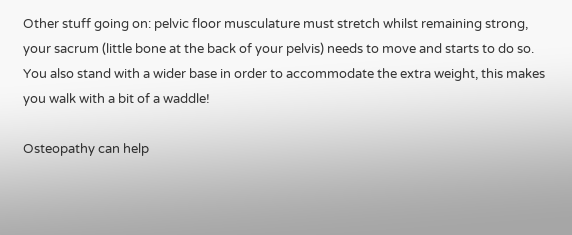Other stuff going on: pelvic floor musculature must stretch whilst remaining strong, your sacrum (little bone at the back of your pelvis) needs to move and starts to do so. You also stand with a wider base in order to accommodate the extra weight, this makes you walk with a bit of a waddle!

Osteopathy can help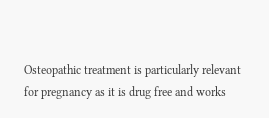Osteopathic treatment is particularly relevant for pregnancy as it is drug free and works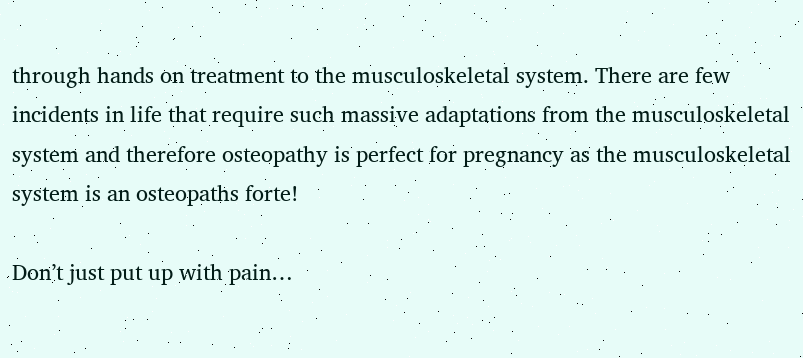through hands on treatment to the musculoskeletal system. There are few incidents in life that require such massive adaptations from the musculoskeletal system and therefore osteopathy is perfect for pregnancy as the musculoskeletal system is an osteopaths forte!

Don’t just put up with pain…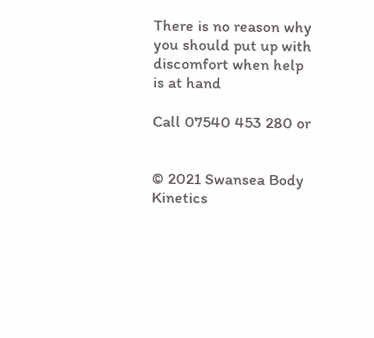There is no reason why you should put up with discomfort when help is at hand

Call 07540 453 280 or


© 2021 Swansea Body Kinetics